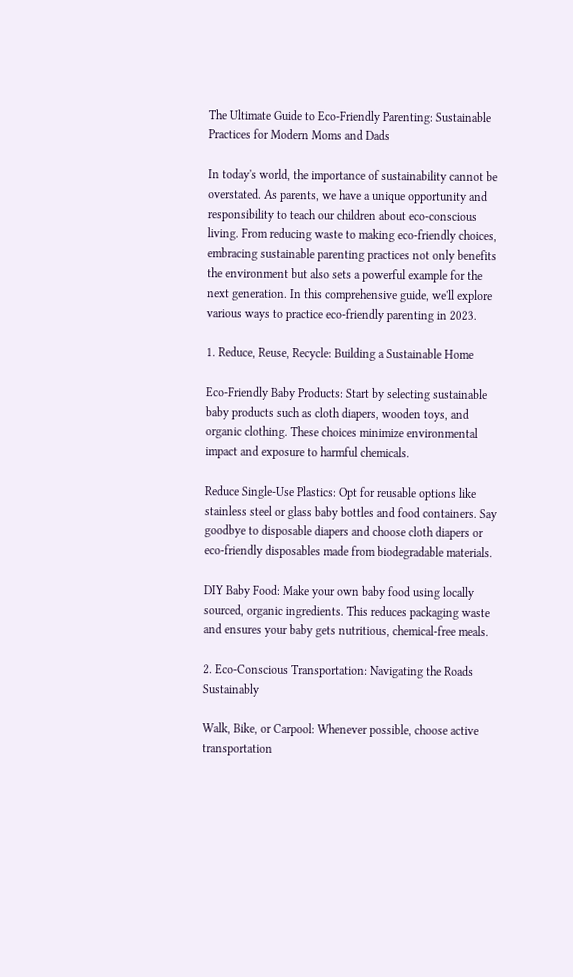The Ultimate Guide to Eco-Friendly Parenting: Sustainable Practices for Modern Moms and Dads

In today's world, the importance of sustainability cannot be overstated. As parents, we have a unique opportunity and responsibility to teach our children about eco-conscious living. From reducing waste to making eco-friendly choices, embracing sustainable parenting practices not only benefits the environment but also sets a powerful example for the next generation. In this comprehensive guide, we'll explore various ways to practice eco-friendly parenting in 2023.

1. Reduce, Reuse, Recycle: Building a Sustainable Home

Eco-Friendly Baby Products: Start by selecting sustainable baby products such as cloth diapers, wooden toys, and organic clothing. These choices minimize environmental impact and exposure to harmful chemicals.

Reduce Single-Use Plastics: Opt for reusable options like stainless steel or glass baby bottles and food containers. Say goodbye to disposable diapers and choose cloth diapers or eco-friendly disposables made from biodegradable materials.

DIY Baby Food: Make your own baby food using locally sourced, organic ingredients. This reduces packaging waste and ensures your baby gets nutritious, chemical-free meals.

2. Eco-Conscious Transportation: Navigating the Roads Sustainably

Walk, Bike, or Carpool: Whenever possible, choose active transportation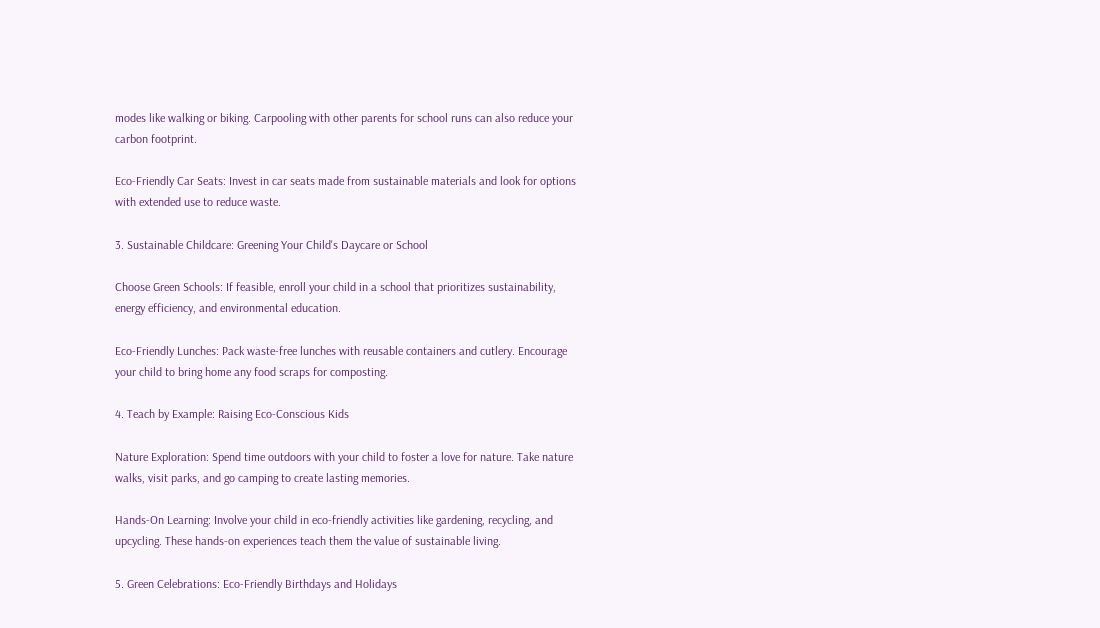modes like walking or biking. Carpooling with other parents for school runs can also reduce your carbon footprint.

Eco-Friendly Car Seats: Invest in car seats made from sustainable materials and look for options with extended use to reduce waste.

3. Sustainable Childcare: Greening Your Child's Daycare or School

Choose Green Schools: If feasible, enroll your child in a school that prioritizes sustainability, energy efficiency, and environmental education.

Eco-Friendly Lunches: Pack waste-free lunches with reusable containers and cutlery. Encourage your child to bring home any food scraps for composting.

4. Teach by Example: Raising Eco-Conscious Kids

Nature Exploration: Spend time outdoors with your child to foster a love for nature. Take nature walks, visit parks, and go camping to create lasting memories.

Hands-On Learning: Involve your child in eco-friendly activities like gardening, recycling, and upcycling. These hands-on experiences teach them the value of sustainable living.

5. Green Celebrations: Eco-Friendly Birthdays and Holidays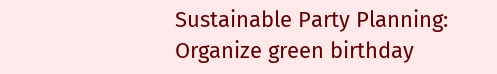Sustainable Party Planning: Organize green birthday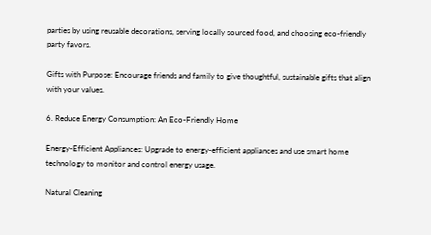parties by using reusable decorations, serving locally sourced food, and choosing eco-friendly party favors.

Gifts with Purpose: Encourage friends and family to give thoughtful, sustainable gifts that align with your values.

6. Reduce Energy Consumption: An Eco-Friendly Home

Energy-Efficient Appliances: Upgrade to energy-efficient appliances and use smart home technology to monitor and control energy usage.

Natural Cleaning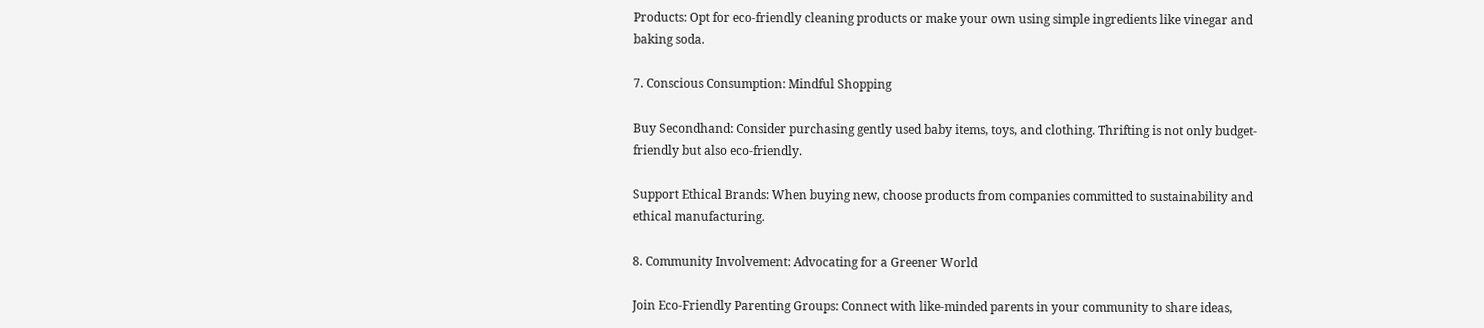Products: Opt for eco-friendly cleaning products or make your own using simple ingredients like vinegar and baking soda.

7. Conscious Consumption: Mindful Shopping

Buy Secondhand: Consider purchasing gently used baby items, toys, and clothing. Thrifting is not only budget-friendly but also eco-friendly.

Support Ethical Brands: When buying new, choose products from companies committed to sustainability and ethical manufacturing.

8. Community Involvement: Advocating for a Greener World

Join Eco-Friendly Parenting Groups: Connect with like-minded parents in your community to share ideas,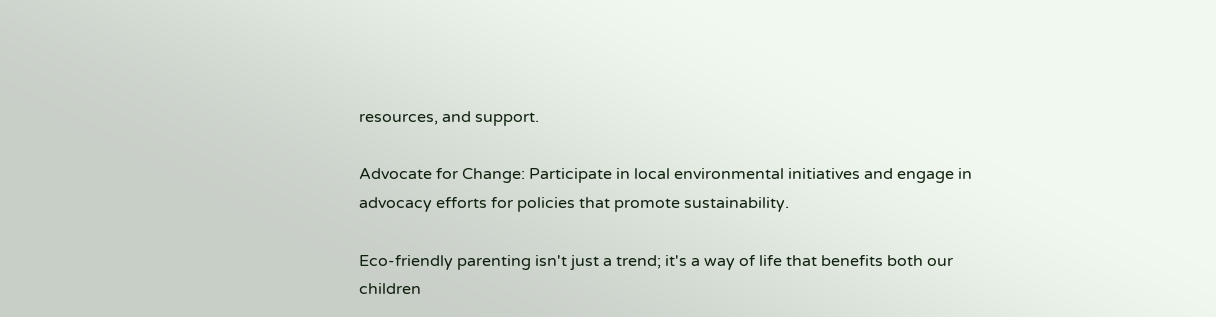resources, and support.

Advocate for Change: Participate in local environmental initiatives and engage in advocacy efforts for policies that promote sustainability.

Eco-friendly parenting isn't just a trend; it's a way of life that benefits both our children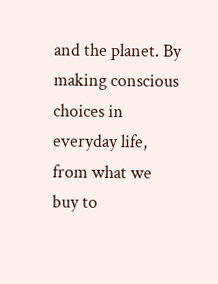and the planet. By making conscious choices in everyday life, from what we buy to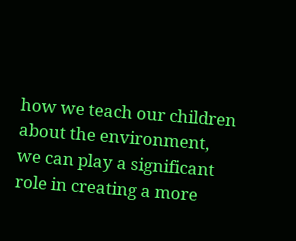how we teach our children about the environment, we can play a significant role in creating a more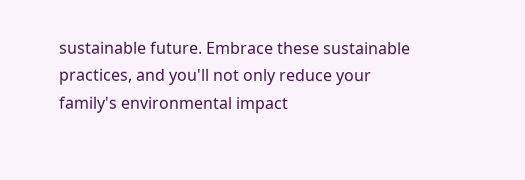sustainable future. Embrace these sustainable practices, and you'll not only reduce your family's environmental impact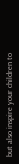but also inspire your children to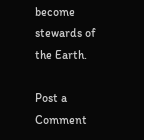become stewards of the Earth.

Post a Comment